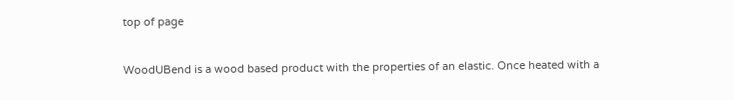top of page


WoodUBend is a wood based product with the properties of an elastic. Once heated with a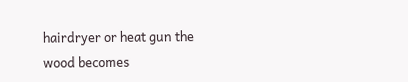hairdryer or heat gun the wood becomes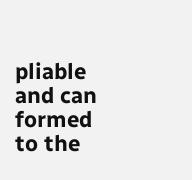pliable and can formed to the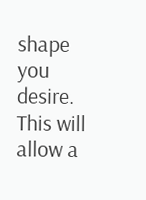shape you desire.  This will allow a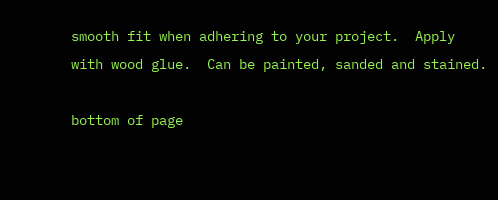smooth fit when adhering to your project.  Apply with wood glue.  Can be painted, sanded and stained.

bottom of page